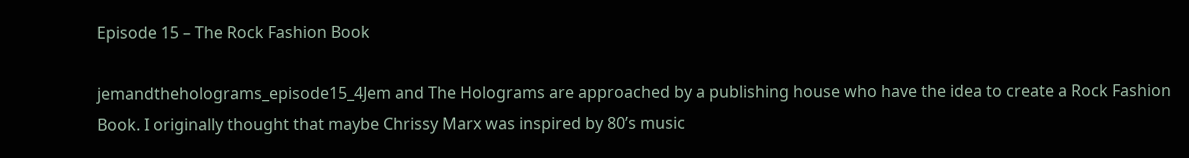Episode 15 – The Rock Fashion Book

jemandtheholograms_episode15_4Jem and The Holograms are approached by a publishing house who have the idea to create a Rock Fashion Book. I originally thought that maybe Chrissy Marx was inspired by 80’s music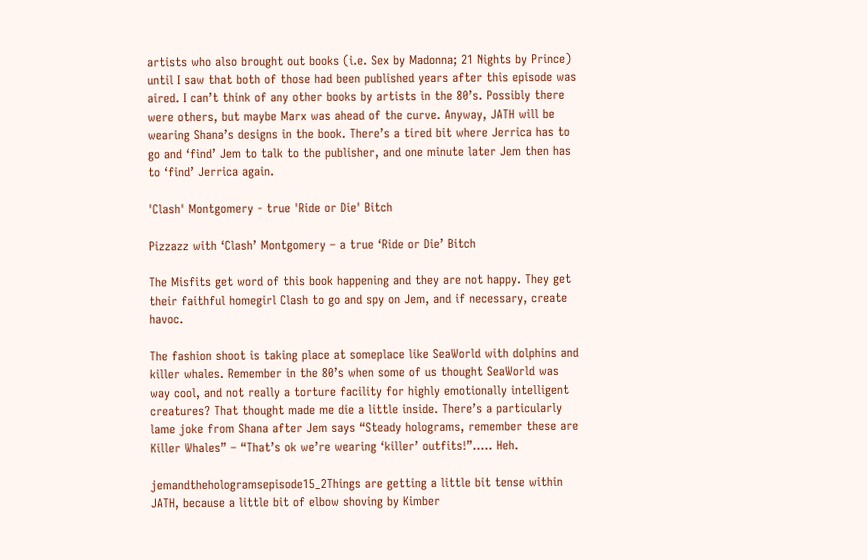artists who also brought out books (i.e. Sex by Madonna; 21 Nights by Prince) until I saw that both of those had been published years after this episode was aired. I can’t think of any other books by artists in the 80’s. Possibly there were others, but maybe Marx was ahead of the curve. Anyway, JATH will be wearing Shana’s designs in the book. There’s a tired bit where Jerrica has to go and ‘find’ Jem to talk to the publisher, and one minute later Jem then has to ‘find’ Jerrica again.

'Clash' Montgomery - true 'Ride or Die' Bitch

Pizzazz with ‘Clash’ Montgomery – a true ‘Ride or Die’ Bitch

The Misfits get word of this book happening and they are not happy. They get their faithful homegirl Clash to go and spy on Jem, and if necessary, create havoc.

The fashion shoot is taking place at someplace like SeaWorld with dolphins and killer whales. Remember in the 80’s when some of us thought SeaWorld was way cool, and not really a torture facility for highly emotionally intelligent creatures? That thought made me die a little inside. There’s a particularly lame joke from Shana after Jem says “Steady holograms, remember these are Killer Whales” – “That’s ok we’re wearing ‘killer’ outfits!”….. Heh.

jemandthehologramsepisode15_2Things are getting a little bit tense within JATH, because a little bit of elbow shoving by Kimber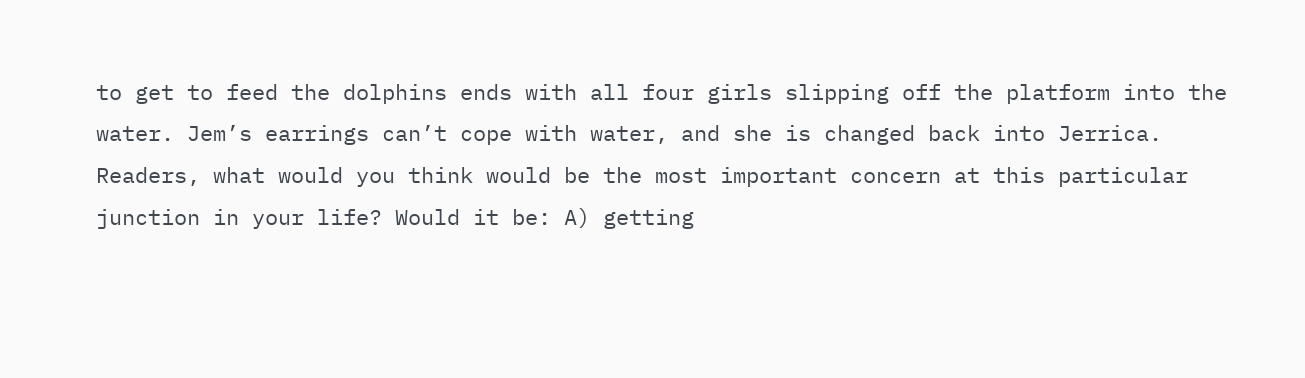to get to feed the dolphins ends with all four girls slipping off the platform into the water. Jem’s earrings can’t cope with water, and she is changed back into Jerrica. Readers, what would you think would be the most important concern at this particular junction in your life? Would it be: A) getting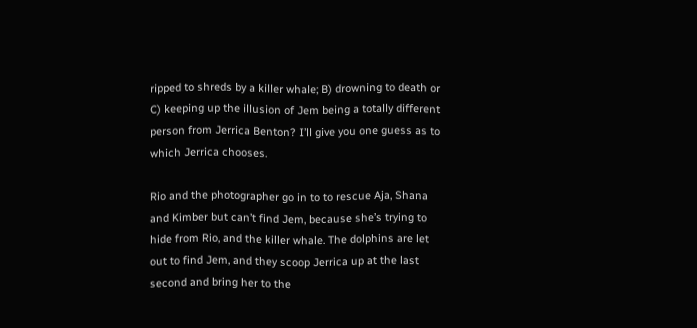ripped to shreds by a killer whale; B) drowning to death or C) keeping up the illusion of Jem being a totally different person from Jerrica Benton? I’ll give you one guess as to which Jerrica chooses.

Rio and the photographer go in to to rescue Aja, Shana and Kimber but can’t find Jem, because she’s trying to hide from Rio, and the killer whale. The dolphins are let out to find Jem, and they scoop Jerrica up at the last second and bring her to the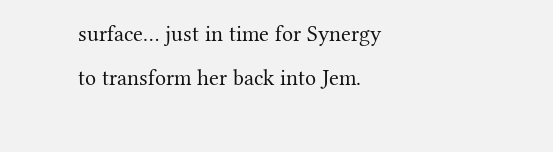surface… just in time for Synergy to transform her back into Jem.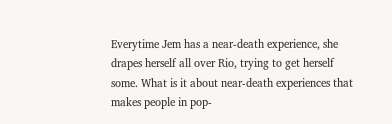Everytime Jem has a near-death experience, she drapes herself all over Rio, trying to get herself some. What is it about near-death experiences that makes people in pop-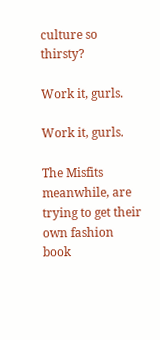culture so thirsty?

Work it, gurls.

Work it, gurls.

The Misfits meanwhile, are trying to get their own fashion book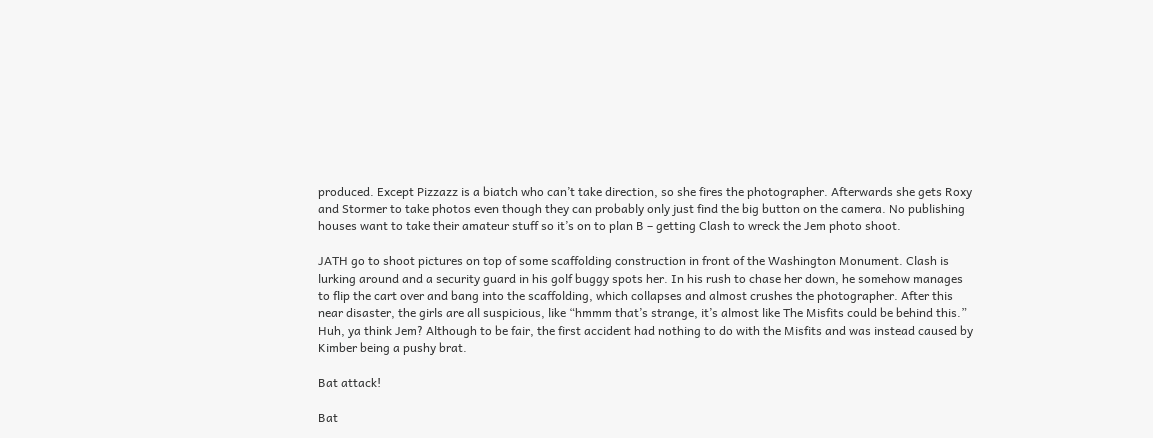produced. Except Pizzazz is a biatch who can’t take direction, so she fires the photographer. Afterwards she gets Roxy and Stormer to take photos even though they can probably only just find the big button on the camera. No publishing houses want to take their amateur stuff so it’s on to plan B – getting Clash to wreck the Jem photo shoot.

JATH go to shoot pictures on top of some scaffolding construction in front of the Washington Monument. Clash is lurking around and a security guard in his golf buggy spots her. In his rush to chase her down, he somehow manages to flip the cart over and bang into the scaffolding, which collapses and almost crushes the photographer. After this near disaster, the girls are all suspicious, like “hmmm that’s strange, it’s almost like The Misfits could be behind this.” Huh, ya think Jem? Although to be fair, the first accident had nothing to do with the Misfits and was instead caused by Kimber being a pushy brat.

Bat attack!

Bat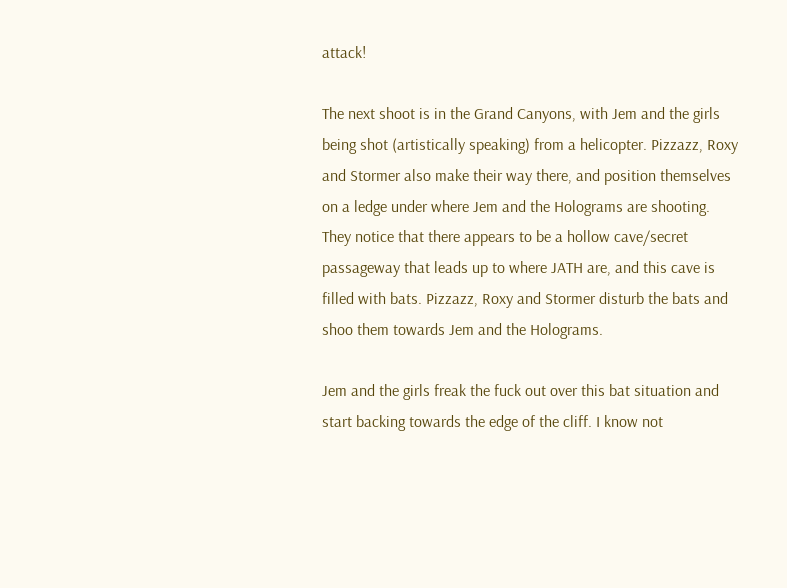attack!

The next shoot is in the Grand Canyons, with Jem and the girls being shot (artistically speaking) from a helicopter. Pizzazz, Roxy and Stormer also make their way there, and position themselves on a ledge under where Jem and the Holograms are shooting. They notice that there appears to be a hollow cave/secret passageway that leads up to where JATH are, and this cave is filled with bats. Pizzazz, Roxy and Stormer disturb the bats and shoo them towards Jem and the Holograms.

Jem and the girls freak the fuck out over this bat situation and start backing towards the edge of the cliff. I know not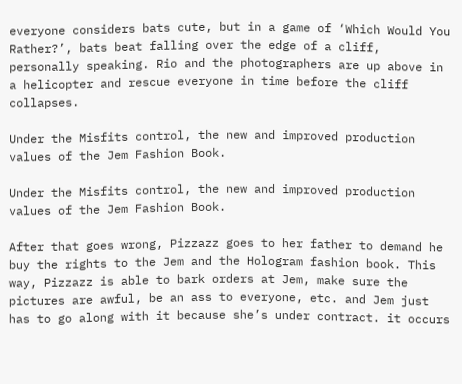everyone considers bats cute, but in a game of ‘Which Would You Rather?’, bats beat falling over the edge of a cliff, personally speaking. Rio and the photographers are up above in a helicopter and rescue everyone in time before the cliff collapses.

Under the Misfits control, the new and improved production values of the Jem Fashion Book.

Under the Misfits control, the new and improved production values of the Jem Fashion Book.

After that goes wrong, Pizzazz goes to her father to demand he buy the rights to the Jem and the Hologram fashion book. This way, Pizzazz is able to bark orders at Jem, make sure the pictures are awful, be an ass to everyone, etc. and Jem just has to go along with it because she’s under contract. it occurs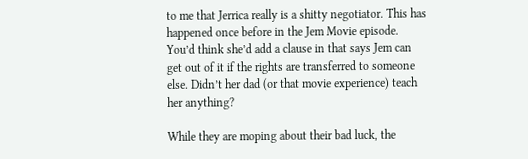to me that Jerrica really is a shitty negotiator. This has happened once before in the Jem Movie episode. You’d think she’d add a clause in that says Jem can get out of it if the rights are transferred to someone else. Didn’t her dad (or that movie experience) teach her anything?

While they are moping about their bad luck, the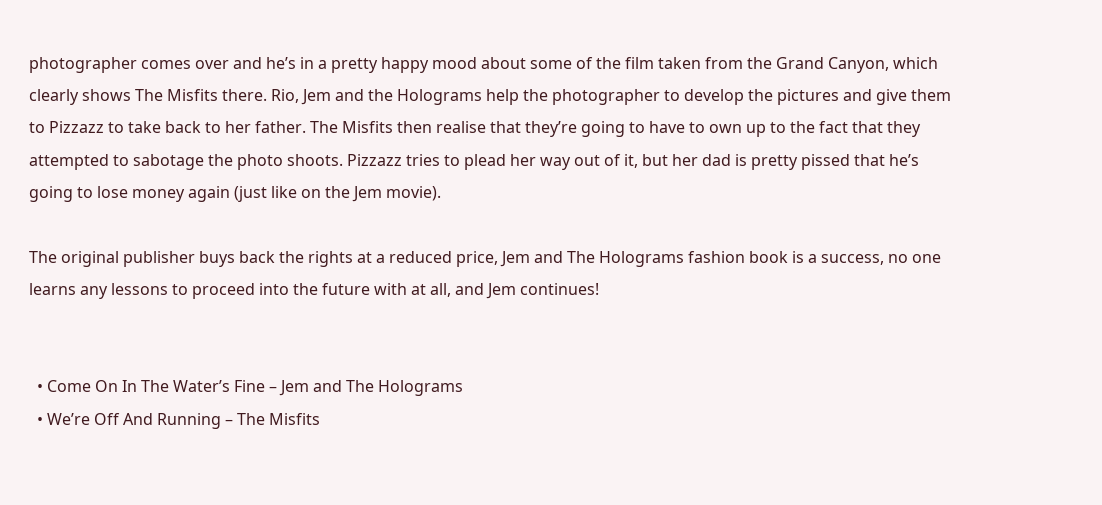photographer comes over and he’s in a pretty happy mood about some of the film taken from the Grand Canyon, which clearly shows The Misfits there. Rio, Jem and the Holograms help the photographer to develop the pictures and give them to Pizzazz to take back to her father. The Misfits then realise that they’re going to have to own up to the fact that they attempted to sabotage the photo shoots. Pizzazz tries to plead her way out of it, but her dad is pretty pissed that he’s going to lose money again (just like on the Jem movie).

The original publisher buys back the rights at a reduced price, Jem and The Holograms fashion book is a success, no one learns any lessons to proceed into the future with at all, and Jem continues!


  • Come On In The Water’s Fine – Jem and The Holograms
  • We’re Off And Running – The Misfits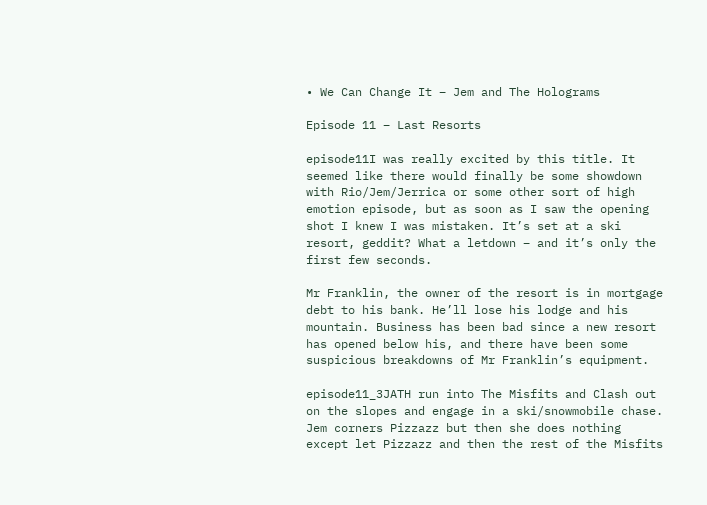• We Can Change It – Jem and The Holograms

Episode 11 – Last Resorts

episode11I was really excited by this title. It seemed like there would finally be some showdown with Rio/Jem/Jerrica or some other sort of high emotion episode, but as soon as I saw the opening shot I knew I was mistaken. It’s set at a ski resort, geddit? What a letdown – and it’s only the first few seconds.

Mr Franklin, the owner of the resort is in mortgage debt to his bank. He’ll lose his lodge and his mountain. Business has been bad since a new resort has opened below his, and there have been some suspicious breakdowns of Mr Franklin’s equipment.

episode11_3JATH run into The Misfits and Clash out on the slopes and engage in a ski/snowmobile chase. Jem corners Pizzazz but then she does nothing except let Pizzazz and then the rest of the Misfits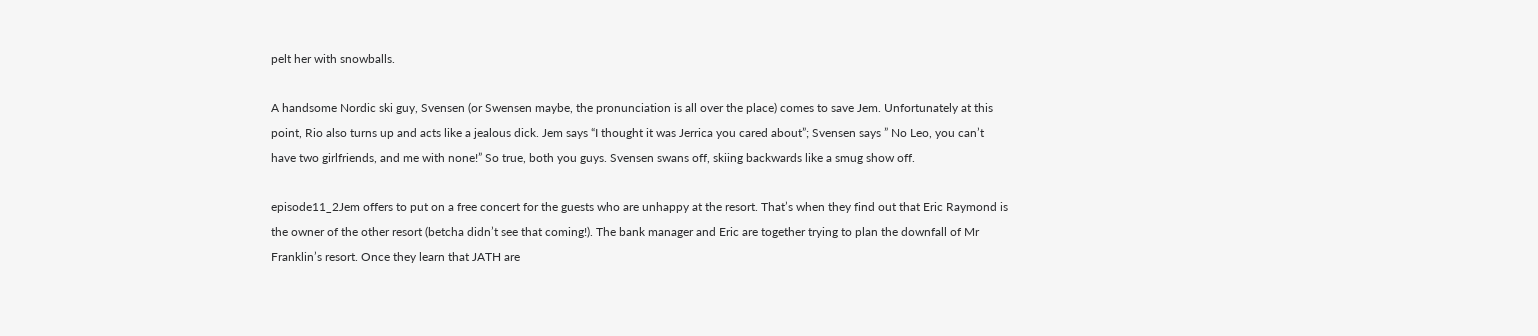pelt her with snowballs.

A handsome Nordic ski guy, Svensen (or Swensen maybe, the pronunciation is all over the place) comes to save Jem. Unfortunately at this point, Rio also turns up and acts like a jealous dick. Jem says “I thought it was Jerrica you cared about”; Svensen says ” No Leo, you can’t have two girlfriends, and me with none!” So true, both you guys. Svensen swans off, skiing backwards like a smug show off.

episode11_2Jem offers to put on a free concert for the guests who are unhappy at the resort. That’s when they find out that Eric Raymond is the owner of the other resort (betcha didn’t see that coming!). The bank manager and Eric are together trying to plan the downfall of Mr Franklin’s resort. Once they learn that JATH are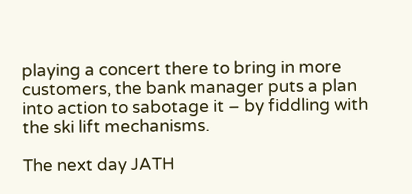playing a concert there to bring in more customers, the bank manager puts a plan into action to sabotage it – by fiddling with the ski lift mechanisms.

The next day JATH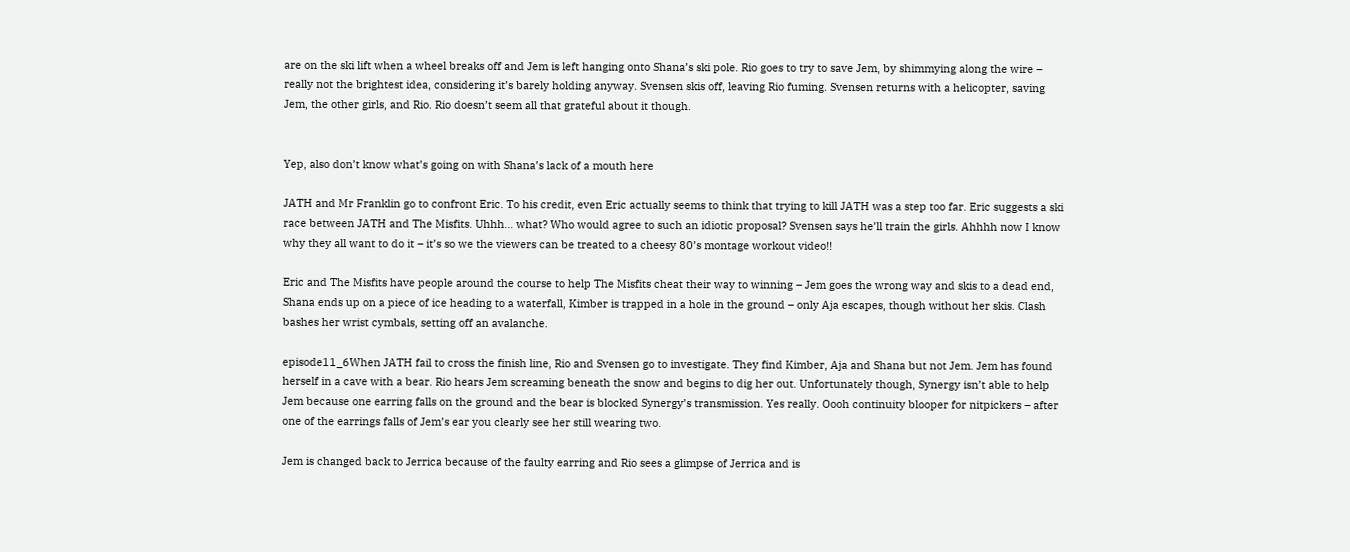are on the ski lift when a wheel breaks off and Jem is left hanging onto Shana’s ski pole. Rio goes to try to save Jem, by shimmying along the wire – really not the brightest idea, considering it’s barely holding anyway. Svensen skis off, leaving Rio fuming. Svensen returns with a helicopter, saving Jem, the other girls, and Rio. Rio doesn’t seem all that grateful about it though.


Yep, also don’t know what’s going on with Shana’s lack of a mouth here

JATH and Mr Franklin go to confront Eric. To his credit, even Eric actually seems to think that trying to kill JATH was a step too far. Eric suggests a ski race between JATH and The Misfits. Uhhh… what? Who would agree to such an idiotic proposal? Svensen says he’ll train the girls. Ahhhh now I know why they all want to do it – it’s so we the viewers can be treated to a cheesy 80’s montage workout video!!

Eric and The Misfits have people around the course to help The Misfits cheat their way to winning – Jem goes the wrong way and skis to a dead end, Shana ends up on a piece of ice heading to a waterfall, Kimber is trapped in a hole in the ground – only Aja escapes, though without her skis. Clash bashes her wrist cymbals, setting off an avalanche.

episode11_6When JATH fail to cross the finish line, Rio and Svensen go to investigate. They find Kimber, Aja and Shana but not Jem. Jem has found herself in a cave with a bear. Rio hears Jem screaming beneath the snow and begins to dig her out. Unfortunately though, Synergy isn’t able to help Jem because one earring falls on the ground and the bear is blocked Synergy’s transmission. Yes really. Oooh continuity blooper for nitpickers – after one of the earrings falls of Jem’s ear you clearly see her still wearing two.

Jem is changed back to Jerrica because of the faulty earring and Rio sees a glimpse of Jerrica and is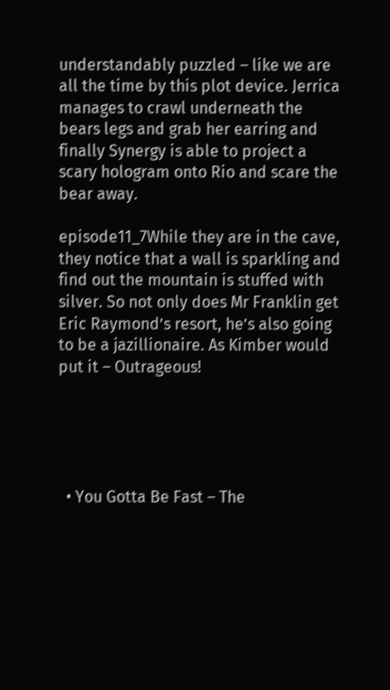understandably puzzled – like we are all the time by this plot device. Jerrica manages to crawl underneath the bears legs and grab her earring and finally Synergy is able to project a scary hologram onto Rio and scare the bear away.

episode11_7While they are in the cave, they notice that a wall is sparkling and find out the mountain is stuffed with silver. So not only does Mr Franklin get Eric Raymond’s resort, he’s also going to be a jazillionaire. As Kimber would put it – Outrageous!





  • You Gotta Be Fast – The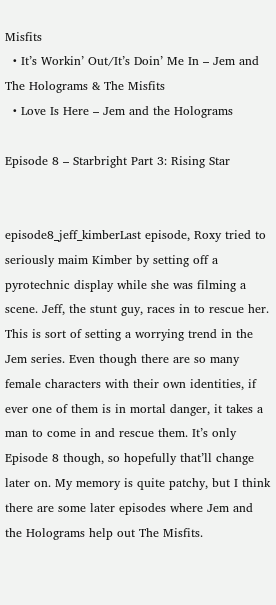Misfits
  • It’s Workin’ Out/It’s Doin’ Me In – Jem and The Holograms & The Misfits
  • Love Is Here – Jem and the Holograms

Episode 8 – Starbright Part 3: Rising Star


episode8_jeff_kimberLast episode, Roxy tried to seriously maim Kimber by setting off a pyrotechnic display while she was filming a scene. Jeff, the stunt guy, races in to rescue her. This is sort of setting a worrying trend in the Jem series. Even though there are so many female characters with their own identities, if ever one of them is in mortal danger, it takes a man to come in and rescue them. It’s only Episode 8 though, so hopefully that’ll change later on. My memory is quite patchy, but I think there are some later episodes where Jem and the Holograms help out The Misfits.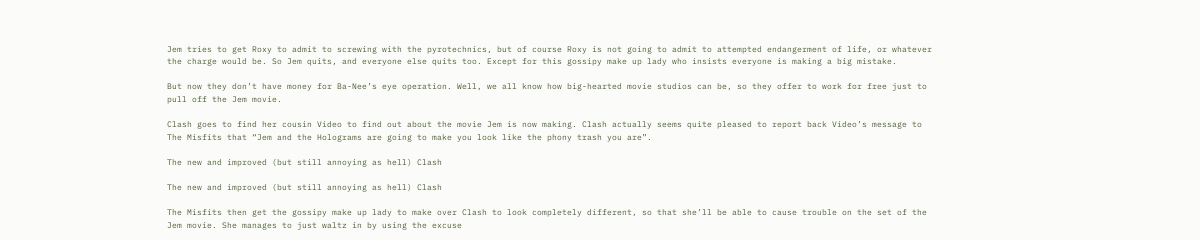Jem tries to get Roxy to admit to screwing with the pyrotechnics, but of course Roxy is not going to admit to attempted endangerment of life, or whatever the charge would be. So Jem quits, and everyone else quits too. Except for this gossipy make up lady who insists everyone is making a big mistake.

But now they don’t have money for Ba-Nee’s eye operation. Well, we all know how big-hearted movie studios can be, so they offer to work for free just to pull off the Jem movie.

Clash goes to find her cousin Video to find out about the movie Jem is now making. Clash actually seems quite pleased to report back Video’s message to The Misfits that “Jem and the Holograms are going to make you look like the phony trash you are”.

The new and improved (but still annoying as hell) Clash

The new and improved (but still annoying as hell) Clash

The Misfits then get the gossipy make up lady to make over Clash to look completely different, so that she’ll be able to cause trouble on the set of the Jem movie. She manages to just waltz in by using the excuse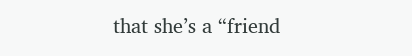that she’s a “friend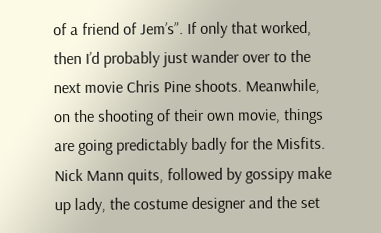of a friend of Jem’s”. If only that worked, then I’d probably just wander over to the next movie Chris Pine shoots. Meanwhile, on the shooting of their own movie, things are going predictably badly for the Misfits. Nick Mann quits, followed by gossipy make up lady, the costume designer and the set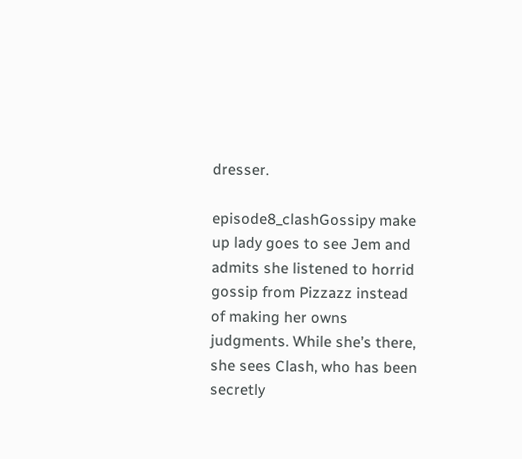dresser.

episode8_clashGossipy make up lady goes to see Jem and admits she listened to horrid gossip from Pizzazz instead of making her owns judgments. While she’s there, she sees Clash, who has been secretly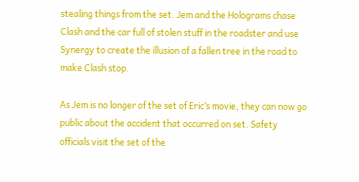stealing things from the set. Jem and the Holograms chase Clash and the car full of stolen stuff in the roadster and use Synergy to create the illusion of a fallen tree in the road to make Clash stop.

As Jem is no longer of the set of Eric’s movie, they can now go public about the accident that occurred on set. Safety officials visit the set of the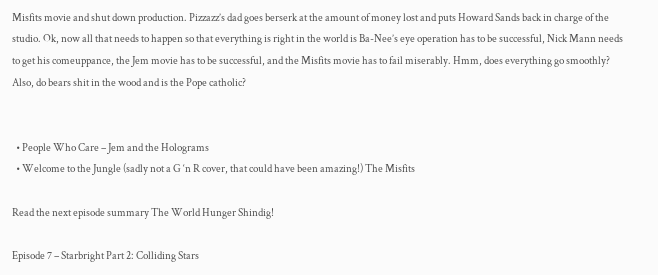Misfits movie and shut down production. Pizzazz’s dad goes berserk at the amount of money lost and puts Howard Sands back in charge of the studio. Ok, now all that needs to happen so that everything is right in the world is Ba-Nee’s eye operation has to be successful, Nick Mann needs to get his comeuppance, the Jem movie has to be successful, and the Misfits movie has to fail miserably. Hmm, does everything go smoothly? Also, do bears shit in the wood and is the Pope catholic?


  • People Who Care – Jem and the Holograms
  • Welcome to the Jungle (sadly not a G ‘n R cover, that could have been amazing!) The Misfits

Read the next episode summary The World Hunger Shindig!

Episode 7 – Starbright Part 2: Colliding Stars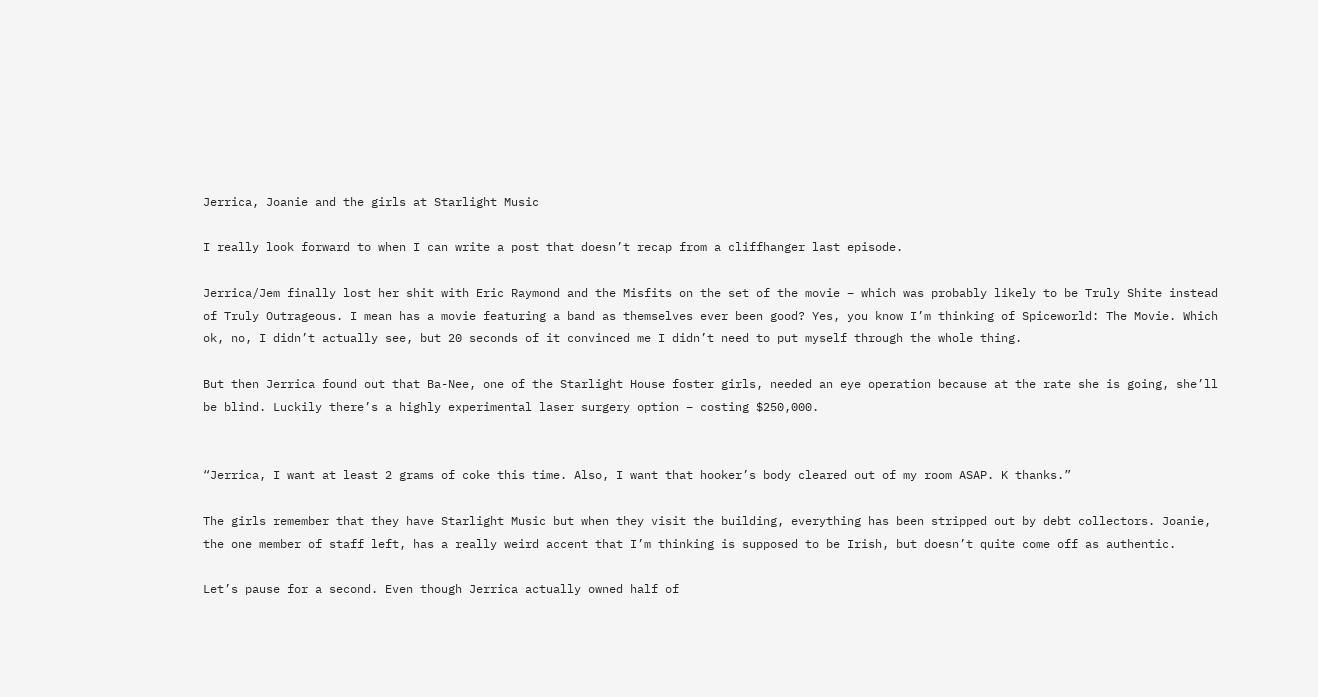Jerrica, Joanie and the girls at Starlight Music

I really look forward to when I can write a post that doesn’t recap from a cliffhanger last episode.

Jerrica/Jem finally lost her shit with Eric Raymond and the Misfits on the set of the movie – which was probably likely to be Truly Shite instead of Truly Outrageous. I mean has a movie featuring a band as themselves ever been good? Yes, you know I’m thinking of Spiceworld: The Movie. Which ok, no, I didn’t actually see, but 20 seconds of it convinced me I didn’t need to put myself through the whole thing.

But then Jerrica found out that Ba-Nee, one of the Starlight House foster girls, needed an eye operation because at the rate she is going, she’ll be blind. Luckily there’s a highly experimental laser surgery option – costing $250,000.


“Jerrica, I want at least 2 grams of coke this time. Also, I want that hooker’s body cleared out of my room ASAP. K thanks.”

The girls remember that they have Starlight Music but when they visit the building, everything has been stripped out by debt collectors. Joanie, the one member of staff left, has a really weird accent that I’m thinking is supposed to be Irish, but doesn’t quite come off as authentic.

Let’s pause for a second. Even though Jerrica actually owned half of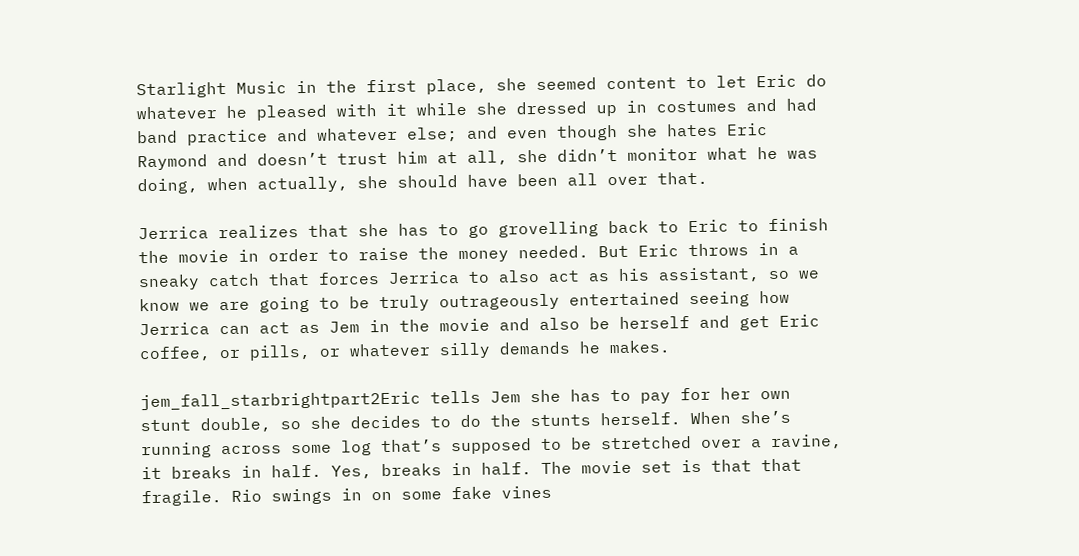Starlight Music in the first place, she seemed content to let Eric do whatever he pleased with it while she dressed up in costumes and had band practice and whatever else; and even though she hates Eric Raymond and doesn’t trust him at all, she didn’t monitor what he was doing, when actually, she should have been all over that.

Jerrica realizes that she has to go grovelling back to Eric to finish the movie in order to raise the money needed. But Eric throws in a sneaky catch that forces Jerrica to also act as his assistant, so we know we are going to be truly outrageously entertained seeing how Jerrica can act as Jem in the movie and also be herself and get Eric coffee, or pills, or whatever silly demands he makes.

jem_fall_starbrightpart2Eric tells Jem she has to pay for her own stunt double, so she decides to do the stunts herself. When she’s running across some log that’s supposed to be stretched over a ravine, it breaks in half. Yes, breaks in half. The movie set is that that fragile. Rio swings in on some fake vines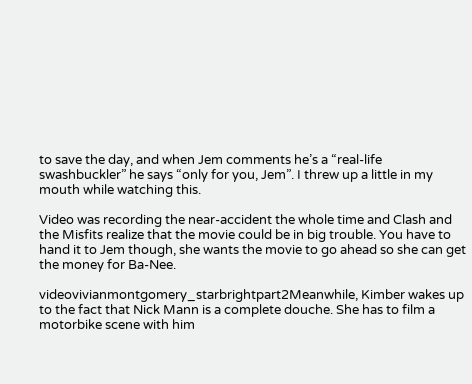to save the day, and when Jem comments he’s a “real-life swashbuckler” he says “only for you, Jem”. I threw up a little in my mouth while watching this.

Video was recording the near-accident the whole time and Clash and the Misfits realize that the movie could be in big trouble. You have to hand it to Jem though, she wants the movie to go ahead so she can get the money for Ba-Nee.

videovivianmontgomery_starbrightpart2Meanwhile, Kimber wakes up to the fact that Nick Mann is a complete douche. She has to film a motorbike scene with him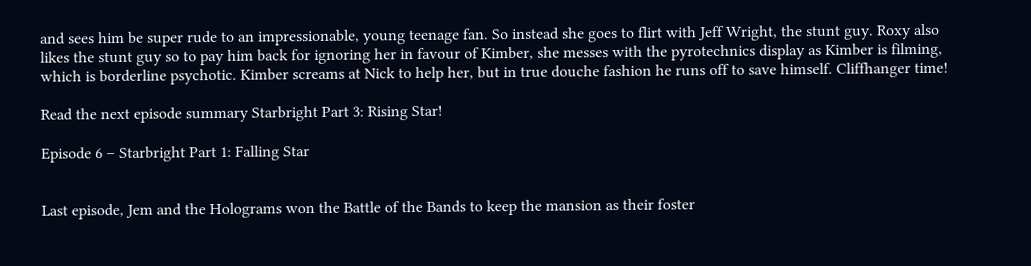and sees him be super rude to an impressionable, young teenage fan. So instead she goes to flirt with Jeff Wright, the stunt guy. Roxy also likes the stunt guy so to pay him back for ignoring her in favour of Kimber, she messes with the pyrotechnics display as Kimber is filming, which is borderline psychotic. Kimber screams at Nick to help her, but in true douche fashion he runs off to save himself. Cliffhanger time!

Read the next episode summary Starbright Part 3: Rising Star!

Episode 6 – Starbright Part 1: Falling Star


Last episode, Jem and the Holograms won the Battle of the Bands to keep the mansion as their foster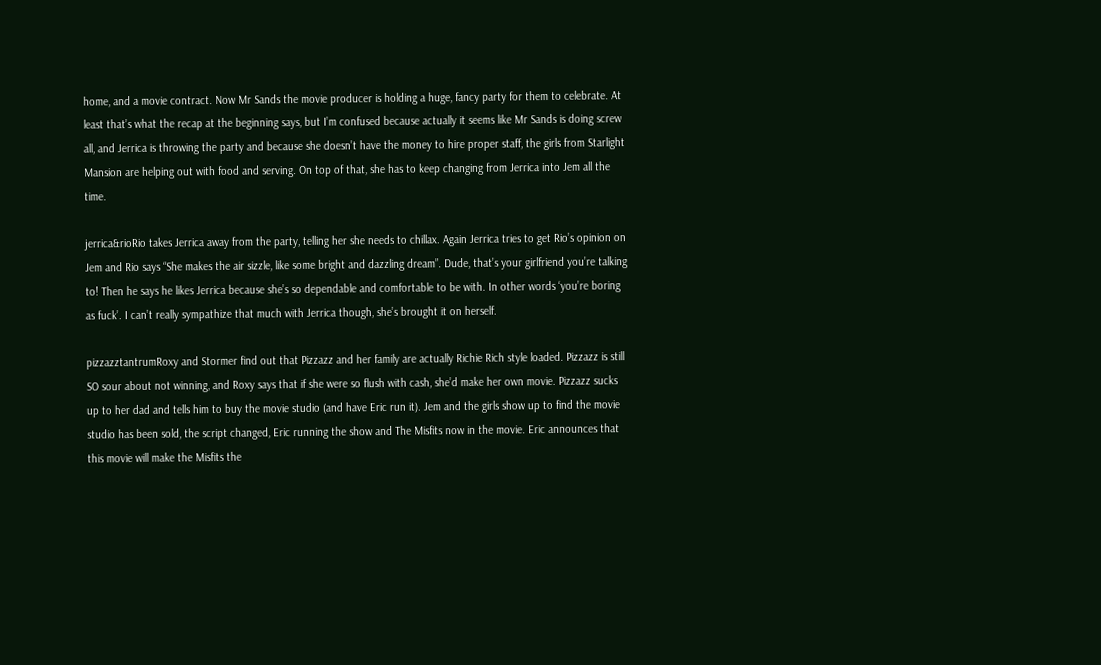home, and a movie contract. Now Mr Sands the movie producer is holding a huge, fancy party for them to celebrate. At least that’s what the recap at the beginning says, but I’m confused because actually it seems like Mr Sands is doing screw all, and Jerrica is throwing the party and because she doesn’t have the money to hire proper staff, the girls from Starlight Mansion are helping out with food and serving. On top of that, she has to keep changing from Jerrica into Jem all the time.

jerrica&rioRio takes Jerrica away from the party, telling her she needs to chillax. Again Jerrica tries to get Rio’s opinion on Jem and Rio says “She makes the air sizzle, like some bright and dazzling dream”. Dude, that’s your girlfriend you’re talking to! Then he says he likes Jerrica because she’s so dependable and comfortable to be with. In other words ‘you’re boring as fuck’. I can’t really sympathize that much with Jerrica though, she’s brought it on herself.

pizzazztantrumRoxy and Stormer find out that Pizzazz and her family are actually Richie Rich style loaded. Pizzazz is still SO sour about not winning, and Roxy says that if she were so flush with cash, she’d make her own movie. Pizzazz sucks up to her dad and tells him to buy the movie studio (and have Eric run it). Jem and the girls show up to find the movie studio has been sold, the script changed, Eric running the show and The Misfits now in the movie. Eric announces that this movie will make the Misfits the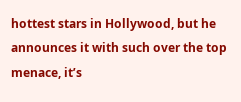hottest stars in Hollywood, but he announces it with such over the top menace, it’s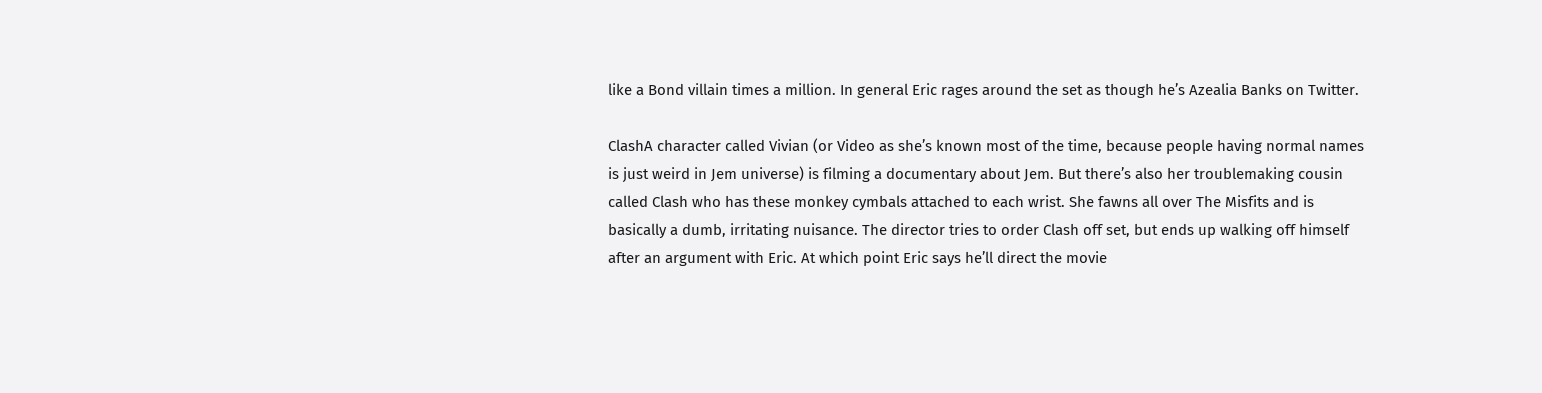like a Bond villain times a million. In general Eric rages around the set as though he’s Azealia Banks on Twitter.

ClashA character called Vivian (or Video as she’s known most of the time, because people having normal names is just weird in Jem universe) is filming a documentary about Jem. But there’s also her troublemaking cousin called Clash who has these monkey cymbals attached to each wrist. She fawns all over The Misfits and is basically a dumb, irritating nuisance. The director tries to order Clash off set, but ends up walking off himself after an argument with Eric. At which point Eric says he’ll direct the movie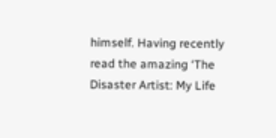himself. Having recently read the amazing ‘The Disaster Artist: My Life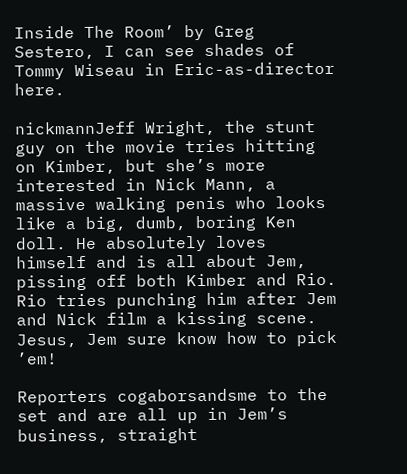Inside The Room’ by Greg Sestero, I can see shades of Tommy Wiseau in Eric-as-director here.

nickmannJeff Wright, the stunt guy on the movie tries hitting on Kimber, but she’s more interested in Nick Mann, a massive walking penis who looks like a big, dumb, boring Ken doll. He absolutely loves himself and is all about Jem, pissing off both Kimber and Rio. Rio tries punching him after Jem and Nick film a kissing scene. Jesus, Jem sure know how to pick ’em!

Reporters cogaborsandsme to the set and are all up in Jem’s business, straight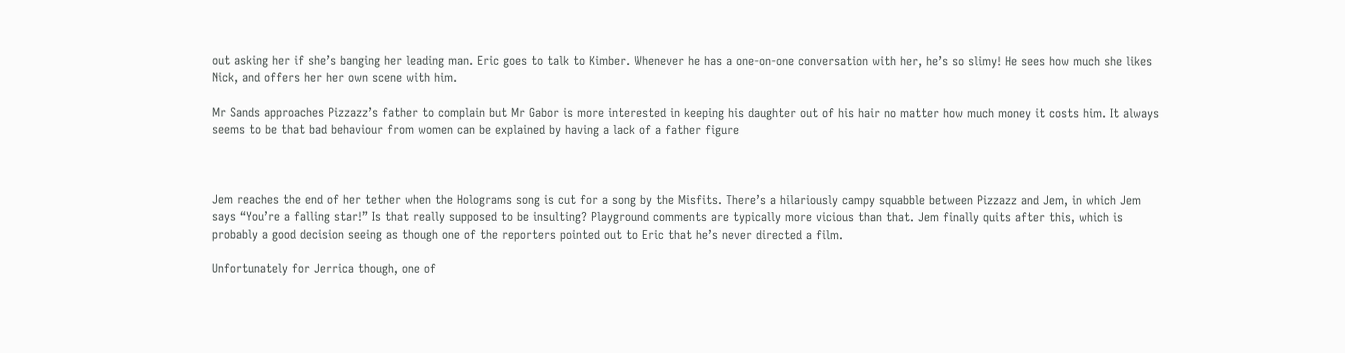out asking her if she’s banging her leading man. Eric goes to talk to Kimber. Whenever he has a one-on-one conversation with her, he’s so slimy! He sees how much she likes Nick, and offers her her own scene with him.

Mr Sands approaches Pizzazz’s father to complain but Mr Gabor is more interested in keeping his daughter out of his hair no matter how much money it costs him. It always seems to be that bad behaviour from women can be explained by having a lack of a father figure



Jem reaches the end of her tether when the Holograms song is cut for a song by the Misfits. There’s a hilariously campy squabble between Pizzazz and Jem, in which Jem says “You’re a falling star!” Is that really supposed to be insulting? Playground comments are typically more vicious than that. Jem finally quits after this, which is probably a good decision seeing as though one of the reporters pointed out to Eric that he’s never directed a film.

Unfortunately for Jerrica though, one of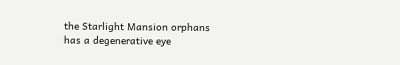the Starlight Mansion orphans has a degenerative eye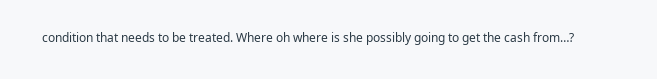condition that needs to be treated. Where oh where is she possibly going to get the cash from…?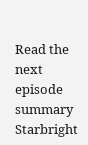Read the next episode summary Starbright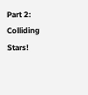Part 2: Colliding Stars!